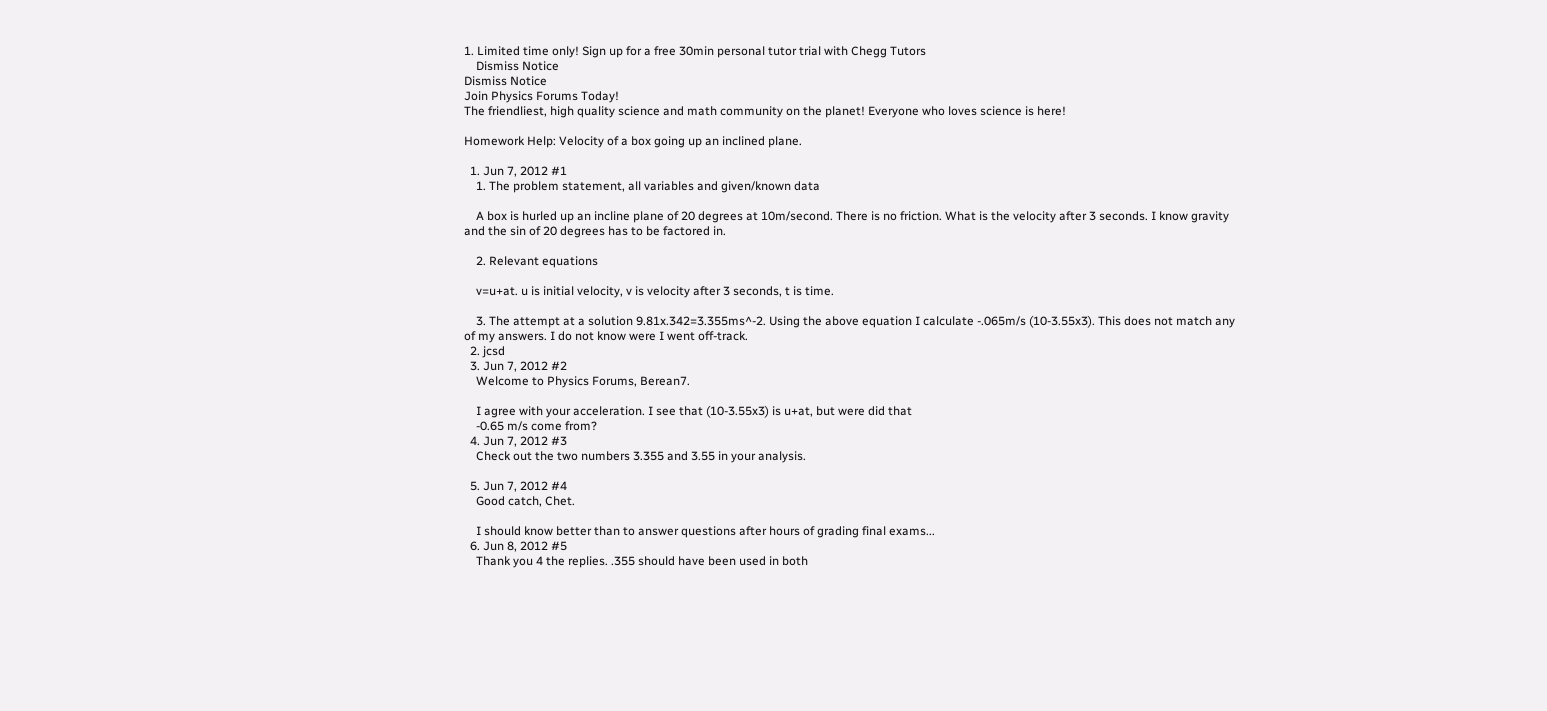1. Limited time only! Sign up for a free 30min personal tutor trial with Chegg Tutors
    Dismiss Notice
Dismiss Notice
Join Physics Forums Today!
The friendliest, high quality science and math community on the planet! Everyone who loves science is here!

Homework Help: Velocity of a box going up an inclined plane.

  1. Jun 7, 2012 #1
    1. The problem statement, all variables and given/known data

    A box is hurled up an incline plane of 20 degrees at 10m/second. There is no friction. What is the velocity after 3 seconds. I know gravity and the sin of 20 degrees has to be factored in.

    2. Relevant equations

    v=u+at. u is initial velocity, v is velocity after 3 seconds, t is time.

    3. The attempt at a solution 9.81x.342=3.355ms^-2. Using the above equation I calculate -.065m/s (10-3.55x3). This does not match any of my answers. I do not know were I went off-track.
  2. jcsd
  3. Jun 7, 2012 #2
    Welcome to Physics Forums, Berean7.

    I agree with your acceleration. I see that (10-3.55x3) is u+at, but were did that
    -0.65 m/s come from?
  4. Jun 7, 2012 #3
    Check out the two numbers 3.355 and 3.55 in your analysis.

  5. Jun 7, 2012 #4
    Good catch, Chet.

    I should know better than to answer questions after hours of grading final exams...
  6. Jun 8, 2012 #5
    Thank you 4 the replies. .355 should have been used in both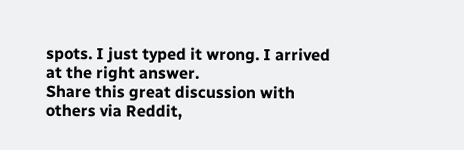spots. I just typed it wrong. I arrived at the right answer.
Share this great discussion with others via Reddit,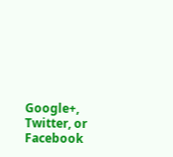Google+, Twitter, or Facebook